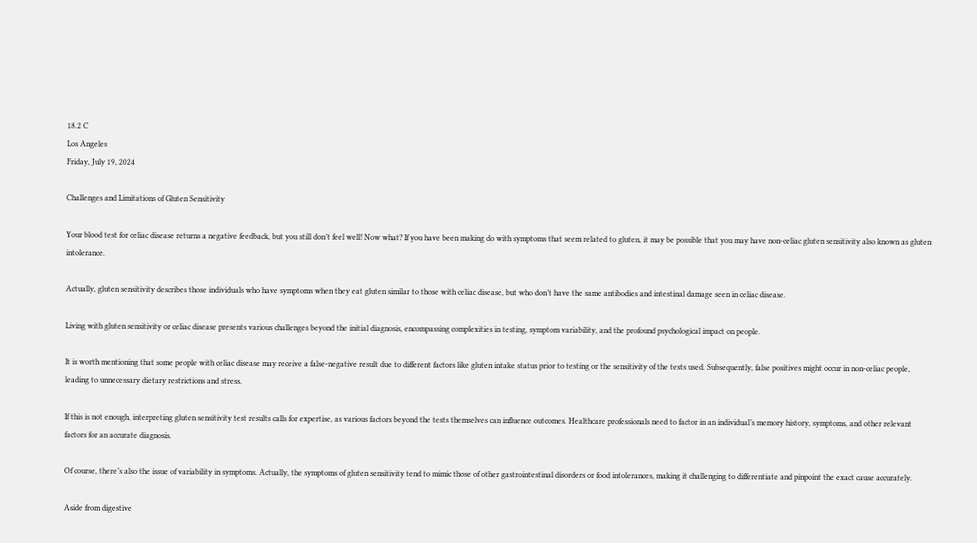18.2 C
Los Angeles
Friday, July 19, 2024

Challenges and Limitations of Gluten Sensitivity

Your blood test for celiac disease returns a negative feedback, but you still don’t feel well! Now what? If you have been making do with symptoms that seem related to gluten, it may be possible that you may have non-celiac gluten sensitivity also known as gluten intolerance.

Actually, gluten sensitivity describes those individuals who have symptoms when they eat gluten similar to those with celiac disease, but who don’t have the same antibodies and intestinal damage seen in celiac disease.

Living with gluten sensitivity or celiac disease presents various challenges beyond the initial diagnosis, encompassing complexities in testing, symptom variability, and the profound psychological impact on people.

It is worth mentioning that some people with celiac disease may receive a false-negative result due to different factors like gluten intake status prior to testing or the sensitivity of the tests used. Subsequently, false positives might occur in non-celiac people, leading to unnecessary dietary restrictions and stress.

If this is not enough, interpreting gluten sensitivity test results calls for expertise, as various factors beyond the tests themselves can influence outcomes. Healthcare professionals need to factor in an individual’s memory history, symptoms, and other relevant factors for an accurate diagnosis.

Of course, there’s also the issue of variability in symptoms. Actually, the symptoms of gluten sensitivity tend to mimic those of other gastrointestinal disorders or food intolerances, making it challenging to differentiate and pinpoint the exact cause accurately.

Aside from digestive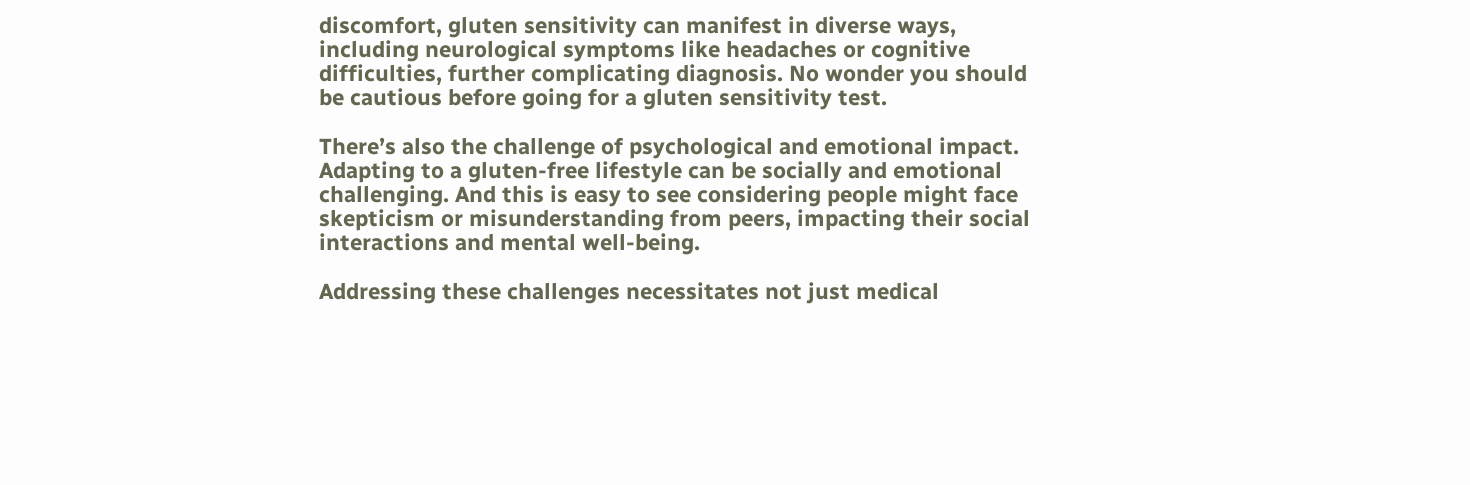discomfort, gluten sensitivity can manifest in diverse ways, including neurological symptoms like headaches or cognitive difficulties, further complicating diagnosis. No wonder you should be cautious before going for a gluten sensitivity test.

There’s also the challenge of psychological and emotional impact. Adapting to a gluten-free lifestyle can be socially and emotional challenging. And this is easy to see considering people might face skepticism or misunderstanding from peers, impacting their social interactions and mental well-being.

Addressing these challenges necessitates not just medical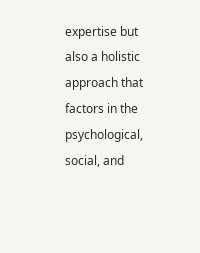expertise but also a holistic approach that factors in the psychological, social, and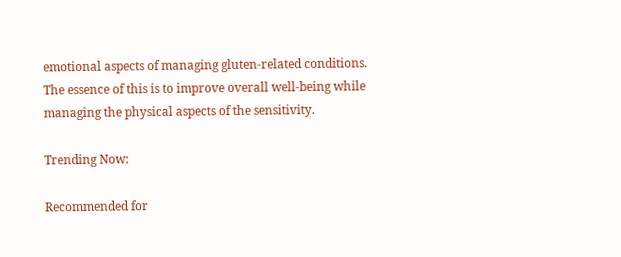emotional aspects of managing gluten-related conditions. The essence of this is to improve overall well-being while managing the physical aspects of the sensitivity.

Trending Now:

Recommended for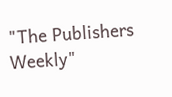"The Publishers Weekly"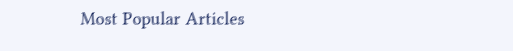Most Popular Articles